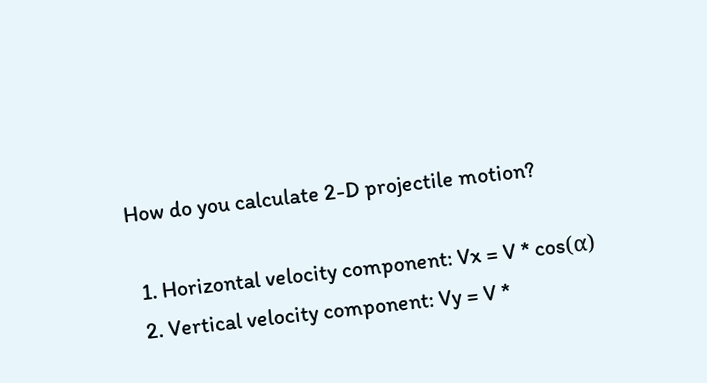How do you calculate 2-D projectile motion?

  1. Horizontal velocity component: Vx = V * cos(α)
  2. Vertical velocity component: Vy = V *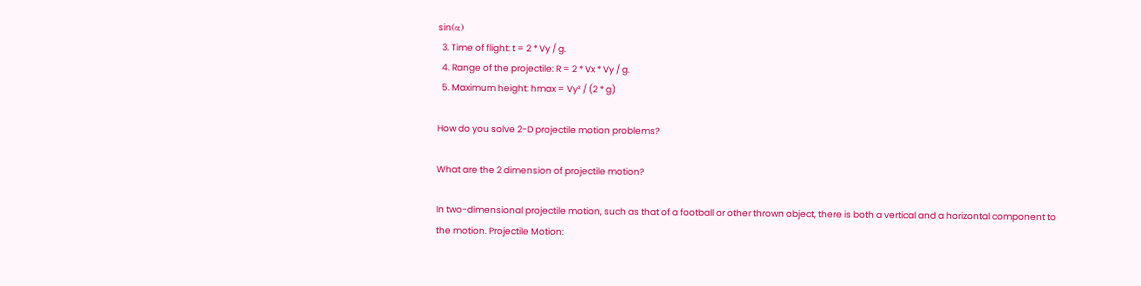sin(α)
  3. Time of flight: t = 2 * Vy / g.
  4. Range of the projectile: R = 2 * Vx * Vy / g.
  5. Maximum height: hmax = Vy² / (2 * g)

How do you solve 2-D projectile motion problems?

What are the 2 dimension of projectile motion?

In two-dimensional projectile motion, such as that of a football or other thrown object, there is both a vertical and a horizontal component to the motion. Projectile Motion: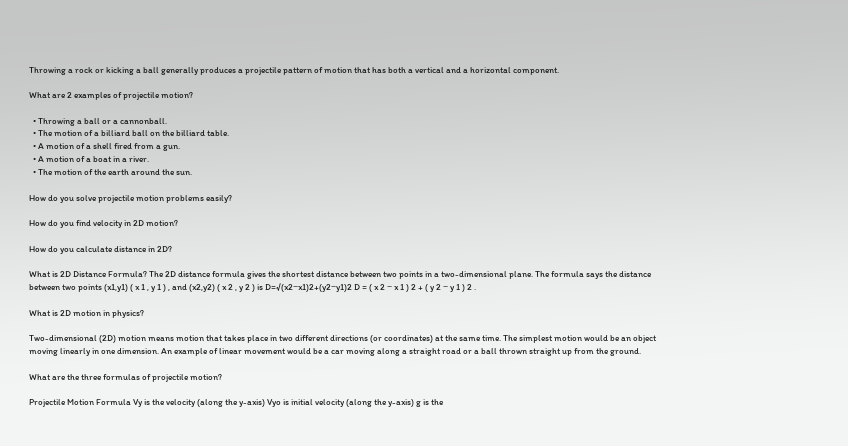Throwing a rock or kicking a ball generally produces a projectile pattern of motion that has both a vertical and a horizontal component.

What are 2 examples of projectile motion?

  • Throwing a ball or a cannonball.
  • The motion of a billiard ball on the billiard table.
  • A motion of a shell fired from a gun.
  • A motion of a boat in a river.
  • The motion of the earth around the sun.

How do you solve projectile motion problems easily?

How do you find velocity in 2D motion?

How do you calculate distance in 2D?

What is 2D Distance Formula? The 2D distance formula gives the shortest distance between two points in a two-dimensional plane. The formula says the distance between two points (x1,y1) ( x 1 , y 1 ) , and (x2,y2) ( x 2 , y 2 ) is D=√(x2−x1)2+(y2−y1)2 D = ( x 2 − x 1 ) 2 + ( y 2 − y 1 ) 2 .

What is 2D motion in physics?

Two-dimensional (2D) motion means motion that takes place in two different directions (or coordinates) at the same time. The simplest motion would be an object moving linearly in one dimension. An example of linear movement would be a car moving along a straight road or a ball thrown straight up from the ground.

What are the three formulas of projectile motion?

Projectile Motion Formula Vy is the velocity (along the y-axis) Vyo is initial velocity (along the y-axis) g is the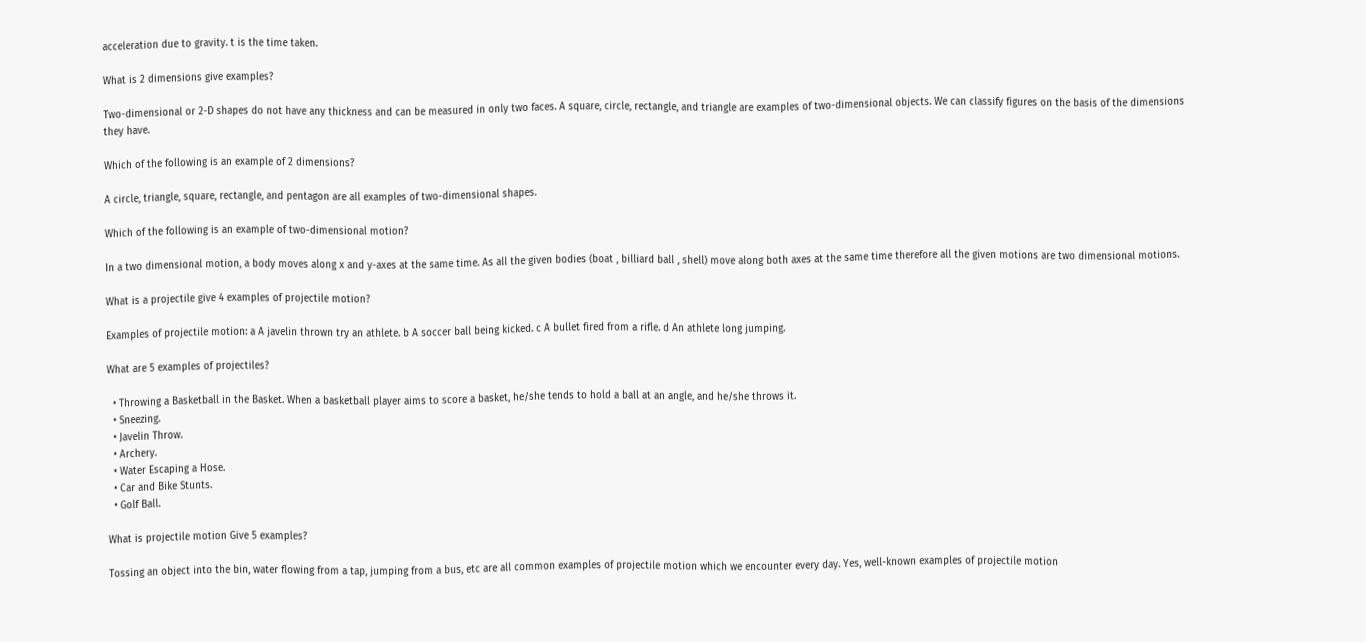acceleration due to gravity. t is the time taken.

What is 2 dimensions give examples?

Two-dimensional or 2-D shapes do not have any thickness and can be measured in only two faces. A square, circle, rectangle, and triangle are examples of two-dimensional objects. We can classify figures on the basis of the dimensions they have.

Which of the following is an example of 2 dimensions?

A circle, triangle, square, rectangle, and pentagon are all examples of two-dimensional shapes.

Which of the following is an example of two-dimensional motion?

In a two dimensional motion, a body moves along x and y-axes at the same time. As all the given bodies (boat , billiard ball , shell) move along both axes at the same time therefore all the given motions are two dimensional motions.

What is a projectile give 4 examples of projectile motion?

Examples of projectile motion: a A javelin thrown try an athlete. b A soccer ball being kicked. c A bullet fired from a rifle. d An athlete long jumping.

What are 5 examples of projectiles?

  • Throwing a Basketball in the Basket. When a basketball player aims to score a basket, he/she tends to hold a ball at an angle, and he/she throws it.
  • Sneezing.
  • Javelin Throw.
  • Archery.
  • Water Escaping a Hose.
  • Car and Bike Stunts.
  • Golf Ball.

What is projectile motion Give 5 examples?

Tossing an object into the bin, water flowing from a tap, jumping from a bus, etc are all common examples of projectile motion which we encounter every day. Yes, well-known examples of projectile motion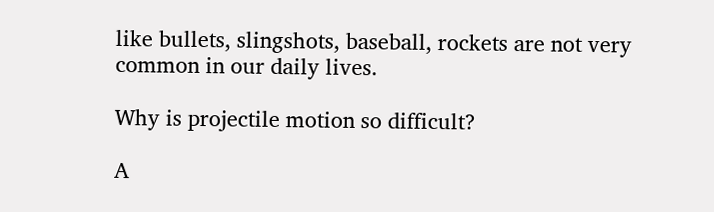like bullets, slingshots, baseball, rockets are not very common in our daily lives.

Why is projectile motion so difficult?

A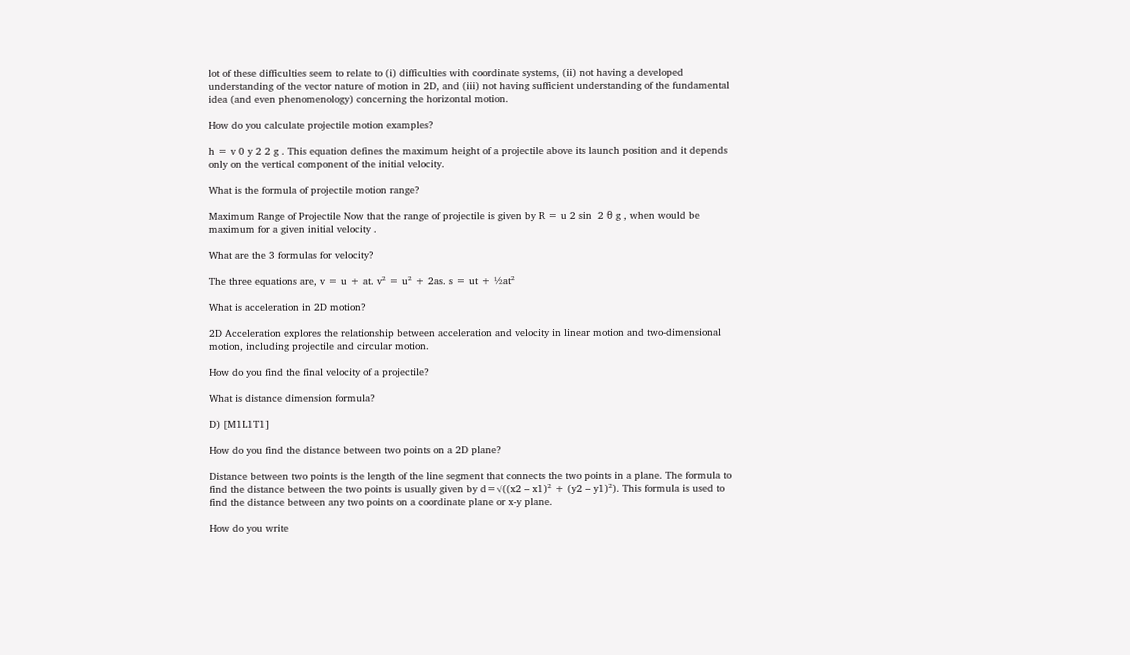lot of these difficulties seem to relate to (i) difficulties with coordinate systems, (ii) not having a developed understanding of the vector nature of motion in 2D, and (iii) not having sufficient understanding of the fundamental idea (and even phenomenology) concerning the horizontal motion.

How do you calculate projectile motion examples?

h = v 0 y 2 2 g . This equation defines the maximum height of a projectile above its launch position and it depends only on the vertical component of the initial velocity.

What is the formula of projectile motion range?

Maximum Range of Projectile Now that the range of projectile is given by R = u 2 sin  2 θ g , when would be maximum for a given initial velocity .

What are the 3 formulas for velocity?

The three equations are, v = u + at. v² = u² + 2as. s = ut + ½at²

What is acceleration in 2D motion?

2D Acceleration explores the relationship between acceleration and velocity in linear motion and two-dimensional motion, including projectile and circular motion.

How do you find the final velocity of a projectile?

What is distance dimension formula?

D) [M1L1T1]

How do you find the distance between two points on a 2D plane?

Distance between two points is the length of the line segment that connects the two points in a plane. The formula to find the distance between the two points is usually given by d=√((x2 – x1)² + (y2 – y1)²). This formula is used to find the distance between any two points on a coordinate plane or x-y plane.

How do you write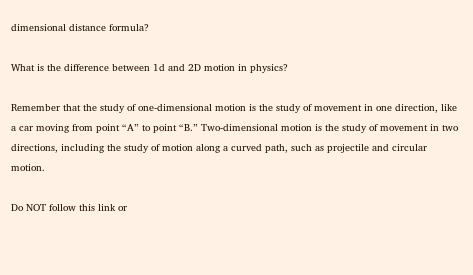dimensional distance formula?

What is the difference between 1d and 2D motion in physics?

Remember that the study of one-dimensional motion is the study of movement in one direction, like a car moving from point “A” to point “B.” Two-dimensional motion is the study of movement in two directions, including the study of motion along a curved path, such as projectile and circular motion.

Do NOT follow this link or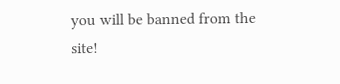you will be banned from the site!